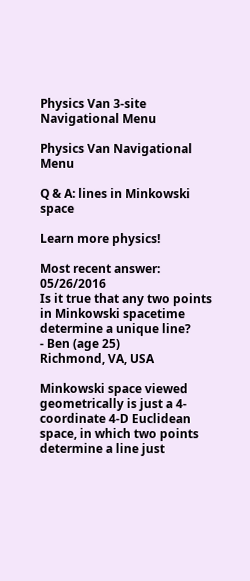Physics Van 3-site Navigational Menu

Physics Van Navigational Menu

Q & A: lines in Minkowski space

Learn more physics!

Most recent answer: 05/26/2016
Is it true that any two points in Minkowski spacetime determine a unique line?
- Ben (age 25)
Richmond, VA, USA

Minkowski space viewed geometrically is just a 4-coordinate 4-D Euclidean space, in which two points determine a line just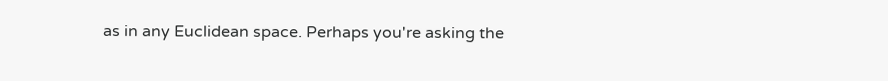as in any Euclidean space. Perhaps you're asking the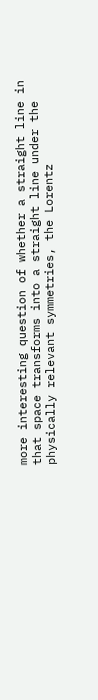more interesting question of whether a straight line in that space transforms into a straight line under the physically relevant symmetries, the Lorentz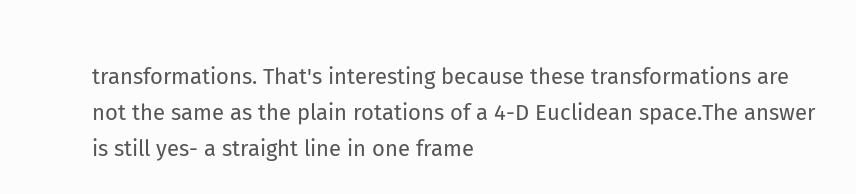transformations. That's interesting because these transformations are not the same as the plain rotations of a 4-D Euclidean space.The answer is still yes- a straight line in one frame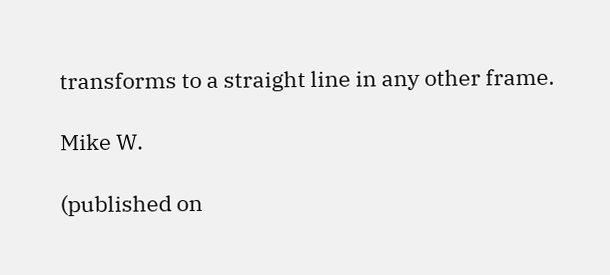transforms to a straight line in any other frame.

Mike W.

(published on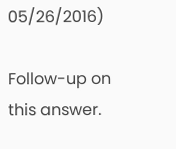05/26/2016)

Follow-up on this answer.